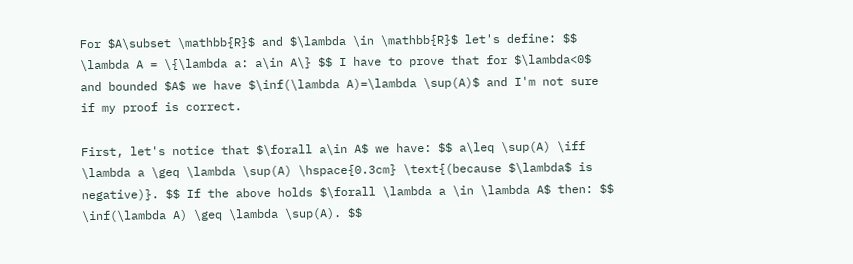For $A\subset \mathbb{R}$ and $\lambda \in \mathbb{R}$ let's define: $$ \lambda A = \{\lambda a: a\in A\} $$ I have to prove that for $\lambda<0$ and bounded $A$ we have $\inf(\lambda A)=\lambda \sup(A)$ and I'm not sure if my proof is correct.

First, let's notice that $\forall a\in A$ we have: $$ a\leq \sup(A) \iff \lambda a \geq \lambda \sup(A) \hspace{0.3cm} \text{(because $\lambda$ is negative)}. $$ If the above holds $\forall \lambda a \in \lambda A$ then: $$ \inf(\lambda A) \geq \lambda \sup(A). $$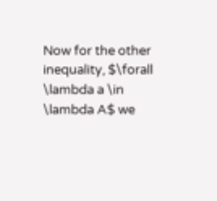Now for the other inequality, $\forall \lambda a \in \lambda A$ we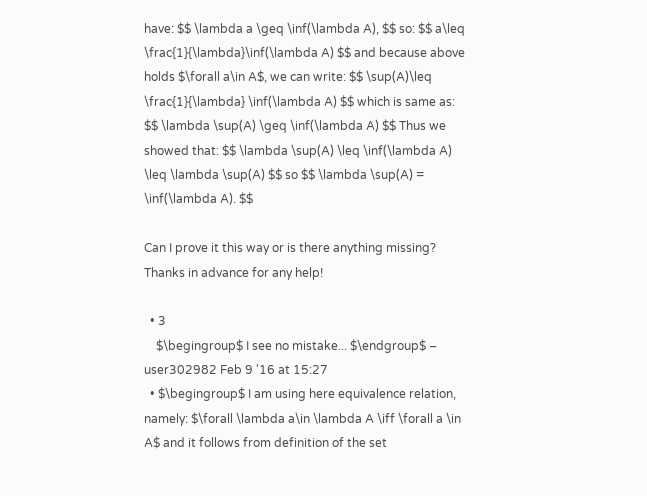have: $$ \lambda a \geq \inf(\lambda A), $$ so: $$ a\leq \frac{1}{\lambda}\inf(\lambda A) $$ and because above holds $\forall a\in A$, we can write: $$ \sup(A)\leq \frac{1}{\lambda} \inf(\lambda A) $$ which is same as: $$ \lambda \sup(A) \geq \inf(\lambda A) $$ Thus we showed that: $$ \lambda \sup(A) \leq \inf(\lambda A) \leq \lambda \sup(A) $$ so $$ \lambda \sup(A) = \inf(\lambda A). $$

Can I prove it this way or is there anything missing? Thanks in advance for any help!

  • 3
    $\begingroup$ I see no mistake... $\endgroup$ – user302982 Feb 9 '16 at 15:27
  • $\begingroup$ I am using here equivalence relation, namely: $\forall \lambda a\in \lambda A \iff \forall a \in A$ and it follows from definition of the set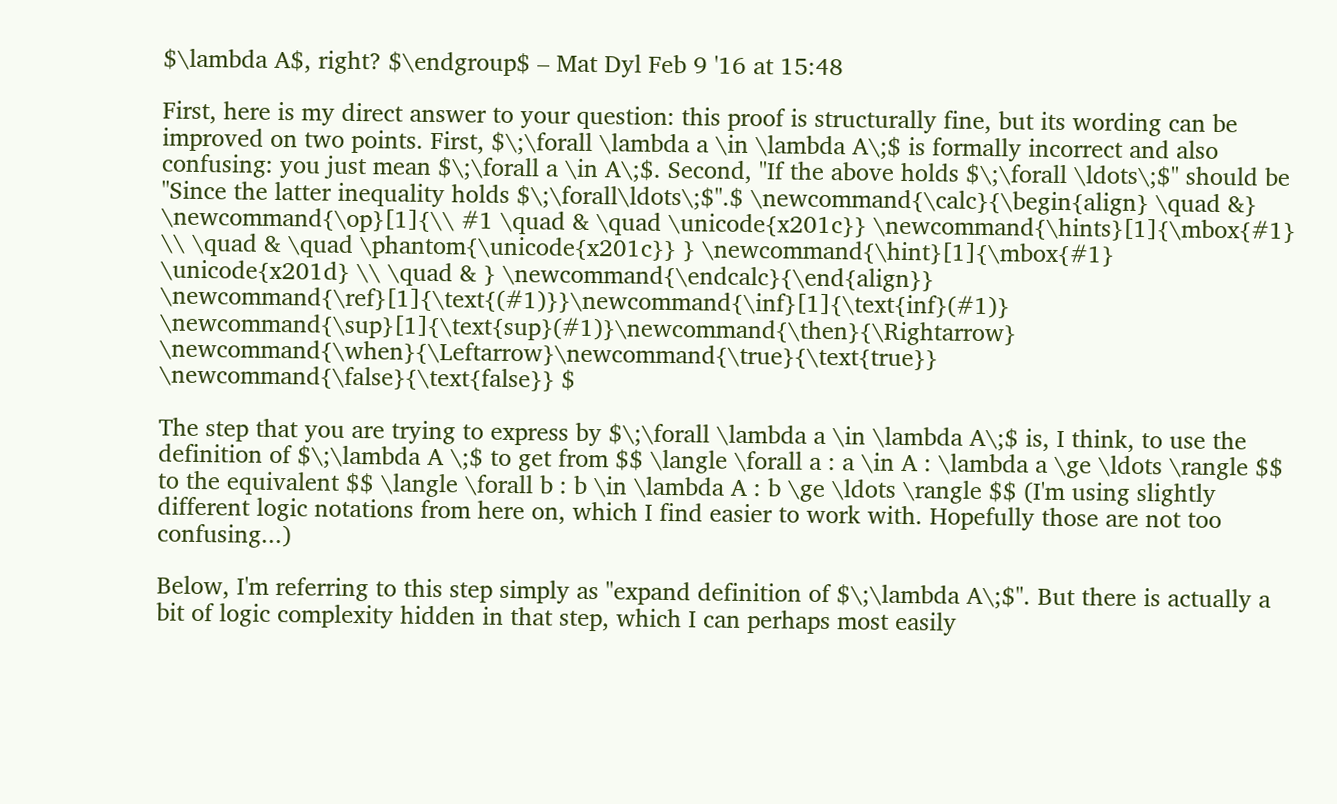$\lambda A$, right? $\endgroup$ – Mat Dyl Feb 9 '16 at 15:48

First, here is my direct answer to your question: this proof is structurally fine, but its wording can be improved on two points. First, $\;\forall \lambda a \in \lambda A\;$ is formally incorrect and also confusing: you just mean $\;\forall a \in A\;$. Second, "If the above holds $\;\forall \ldots\;$" should be "Since the latter inequality holds $\;\forall\ldots\;$".$ \newcommand{\calc}{\begin{align} \quad &} \newcommand{\op}[1]{\\ #1 \quad & \quad \unicode{x201c}} \newcommand{\hints}[1]{\mbox{#1} \\ \quad & \quad \phantom{\unicode{x201c}} } \newcommand{\hint}[1]{\mbox{#1} \unicode{x201d} \\ \quad & } \newcommand{\endcalc}{\end{align}} \newcommand{\ref}[1]{\text{(#1)}}\newcommand{\inf}[1]{\text{inf}(#1)} \newcommand{\sup}[1]{\text{sup}(#1)}\newcommand{\then}{\Rightarrow} \newcommand{\when}{\Leftarrow}\newcommand{\true}{\text{true}} \newcommand{\false}{\text{false}} $

The step that you are trying to express by $\;\forall \lambda a \in \lambda A\;$ is, I think, to use the definition of $\;\lambda A \;$ to get from $$ \langle \forall a : a \in A : \lambda a \ge \ldots \rangle $$ to the equivalent $$ \langle \forall b : b \in \lambda A : b \ge \ldots \rangle $$ (I'm using slightly different logic notations from here on, which I find easier to work with. Hopefully those are not too confusing...)

Below, I'm referring to this step simply as "expand definition of $\;\lambda A\;$". But there is actually a bit of logic complexity hidden in that step, which I can perhaps most easily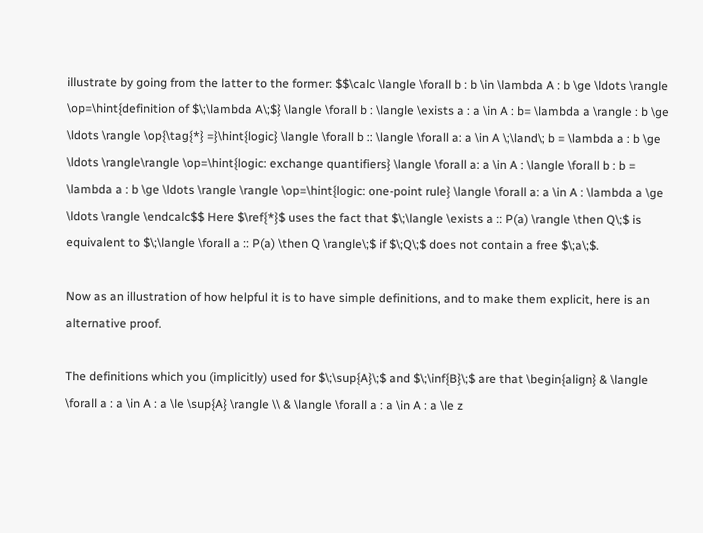illustrate by going from the latter to the former: $$\calc \langle \forall b : b \in \lambda A : b \ge \ldots \rangle \op=\hint{definition of $\;\lambda A\;$} \langle \forall b : \langle \exists a : a \in A : b= \lambda a \rangle : b \ge \ldots \rangle \op{\tag{*} =}\hint{logic} \langle \forall b :: \langle \forall a: a \in A \;\land\; b = \lambda a : b \ge \ldots \rangle\rangle \op=\hint{logic: exchange quantifiers} \langle \forall a: a \in A : \langle \forall b : b = \lambda a : b \ge \ldots \rangle \rangle \op=\hint{logic: one-point rule} \langle \forall a: a \in A : \lambda a \ge \ldots \rangle \endcalc$$ Here $\ref{*}$ uses the fact that $\;\langle \exists a :: P(a) \rangle \then Q\;$ is equivalent to $\;\langle \forall a :: P(a) \then Q \rangle\;$ if $\;Q\;$ does not contain a free $\;a\;$.

Now as an illustration of how helpful it is to have simple definitions, and to make them explicit, here is an alternative proof.

The definitions which you (implicitly) used for $\;\sup{A}\;$ and $\;\inf{B}\;$ are that \begin{align} & \langle \forall a : a \in A : a \le \sup{A} \rangle \\ & \langle \forall a : a \in A : a \le z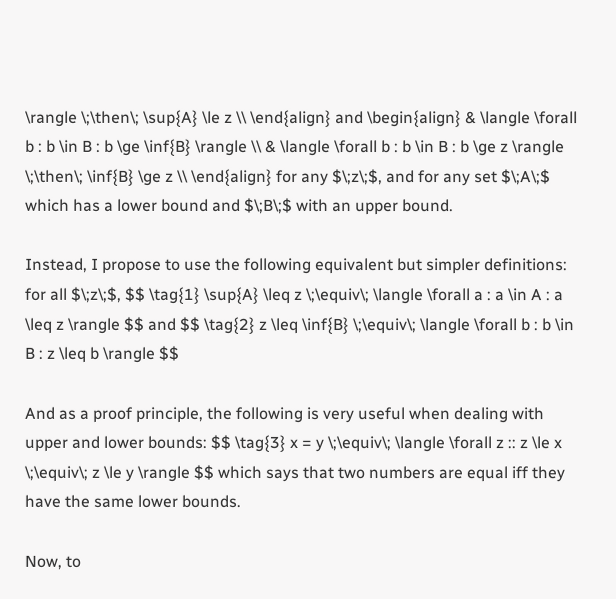\rangle \;\then\; \sup{A} \le z \\ \end{align} and \begin{align} & \langle \forall b : b \in B : b \ge \inf{B} \rangle \\ & \langle \forall b : b \in B : b \ge z \rangle \;\then\; \inf{B} \ge z \\ \end{align} for any $\;z\;$, and for any set $\;A\;$ which has a lower bound and $\;B\;$ with an upper bound.

Instead, I propose to use the following equivalent but simpler definitions: for all $\;z\;$, $$ \tag{1} \sup{A} \leq z \;\equiv\; \langle \forall a : a \in A : a \leq z \rangle $$ and $$ \tag{2} z \leq \inf{B} \;\equiv\; \langle \forall b : b \in B : z \leq b \rangle $$

And as a proof principle, the following is very useful when dealing with upper and lower bounds: $$ \tag{3} x = y \;\equiv\; \langle \forall z :: z \le x \;\equiv\; z \le y \rangle $$ which says that two numbers are equal iff they have the same lower bounds.

Now, to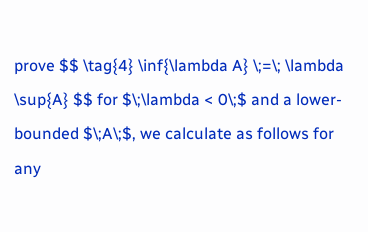prove $$ \tag{4} \inf{\lambda A} \;=\; \lambda \sup{A} $$ for $\;\lambda < 0\;$ and a lower-bounded $\;A\;$, we calculate as follows for any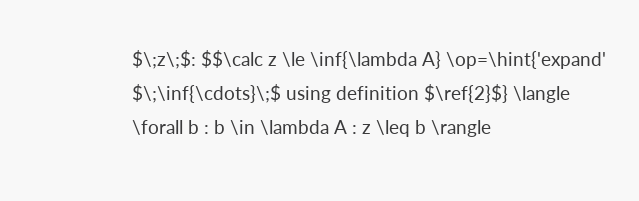$\;z\;$: $$\calc z \le \inf{\lambda A} \op=\hint{'expand' $\;\inf{\cdots}\;$ using definition $\ref{2}$} \langle \forall b : b \in \lambda A : z \leq b \rangle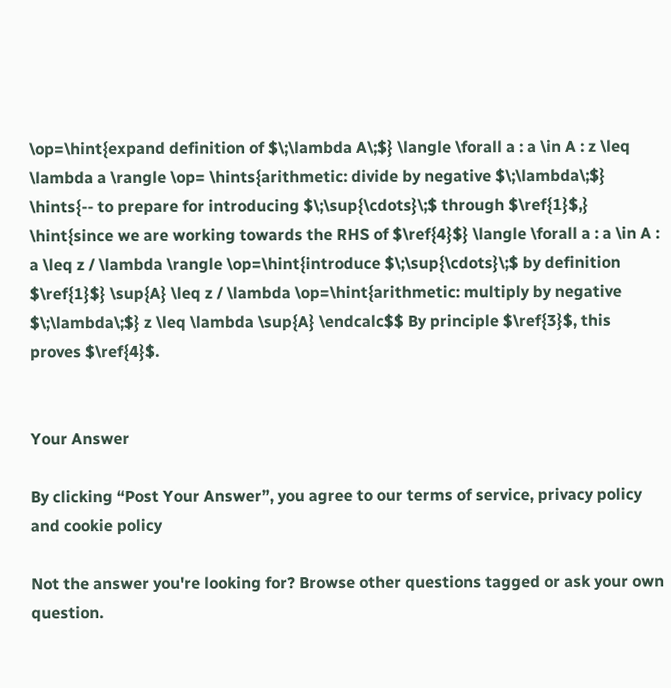\op=\hint{expand definition of $\;\lambda A\;$} \langle \forall a : a \in A : z \leq \lambda a \rangle \op= \hints{arithmetic: divide by negative $\;\lambda\;$} \hints{-- to prepare for introducing $\;\sup{\cdots}\;$ through $\ref{1}$,} \hint{since we are working towards the RHS of $\ref{4}$} \langle \forall a : a \in A : a \leq z / \lambda \rangle \op=\hint{introduce $\;\sup{\cdots}\;$ by definition $\ref{1}$} \sup{A} \leq z / \lambda \op=\hint{arithmetic: multiply by negative $\;\lambda\;$} z \leq \lambda \sup{A} \endcalc$$ By principle $\ref{3}$, this proves $\ref{4}$.


Your Answer

By clicking “Post Your Answer”, you agree to our terms of service, privacy policy and cookie policy

Not the answer you're looking for? Browse other questions tagged or ask your own question.